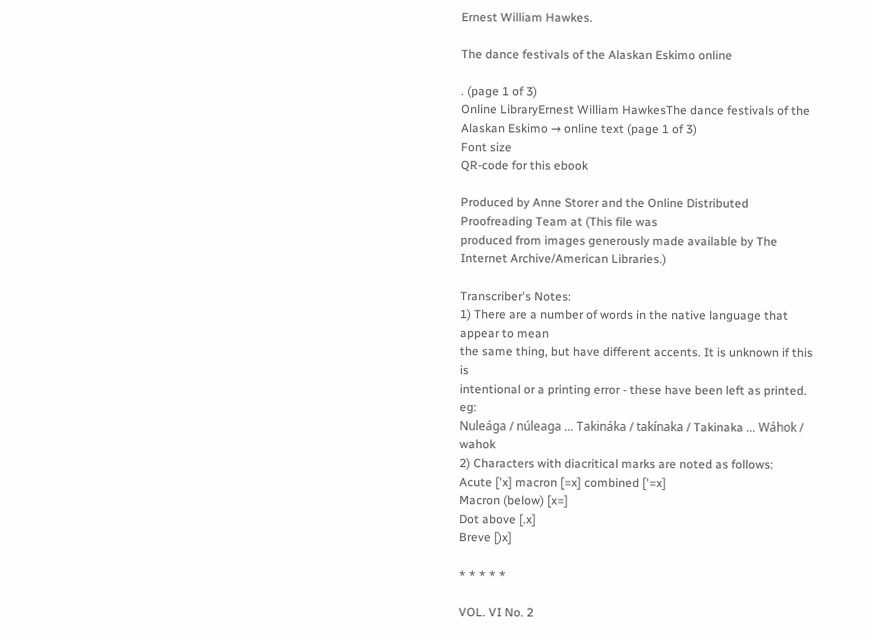Ernest William Hawkes.

The dance festivals of the Alaskan Eskimo online

. (page 1 of 3)
Online LibraryErnest William HawkesThe dance festivals of the Alaskan Eskimo → online text (page 1 of 3)
Font size
QR-code for this ebook

Produced by Anne Storer and the Online Distributed
Proofreading Team at (This file was
produced from images generously made available by The
Internet Archive/American Libraries.)

Transcriber's Notes:
1) There are a number of words in the native language that appear to mean
the same thing, but have different accents. It is unknown if this is
intentional or a printing error - these have been left as printed. eg:
Nuleága / núleaga ... Takináka / takínaka / Takinaka ... Wáhok / wahok
2) Characters with diacritical marks are noted as follows:
Acute ['x] macron [=x] combined ['=x]
Macron (below) [x=]
Dot above [.x]
Breve [)x]

* * * * *

VOL. VI No. 2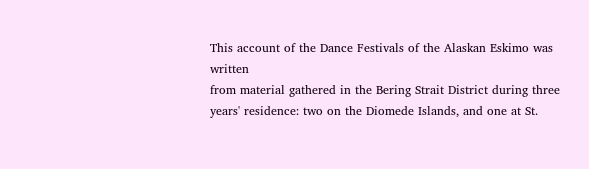This account of the Dance Festivals of the Alaskan Eskimo was written
from material gathered in the Bering Strait District during three
years' residence: two on the Diomede Islands, and one at St.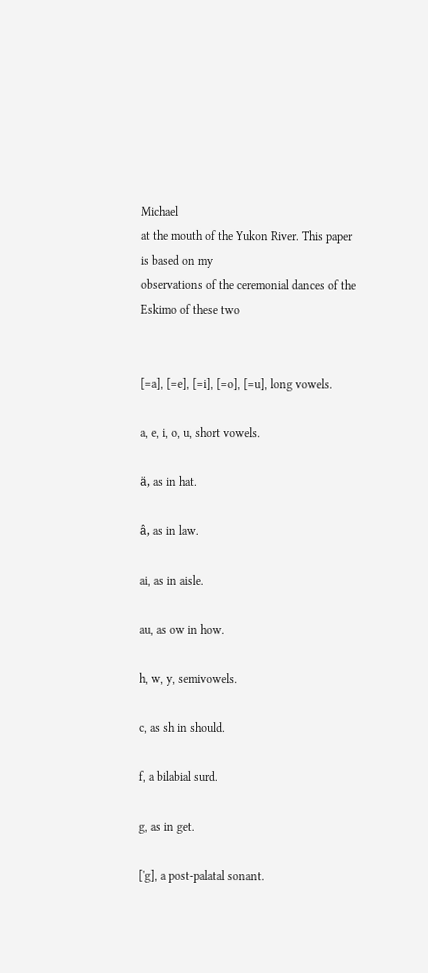Michael
at the mouth of the Yukon River. This paper is based on my
observations of the ceremonial dances of the Eskimo of these two


[=a], [=e], [=i], [=o], [=u], long vowels.

a, e, i, o, u, short vowels.

ä, as in hat.

â, as in law.

ai, as in aisle.

au, as ow in how.

h, w, y, semivowels.

c, as sh in should.

f, a bilabial surd.

g, as in get.

['g], a post-palatal sonant.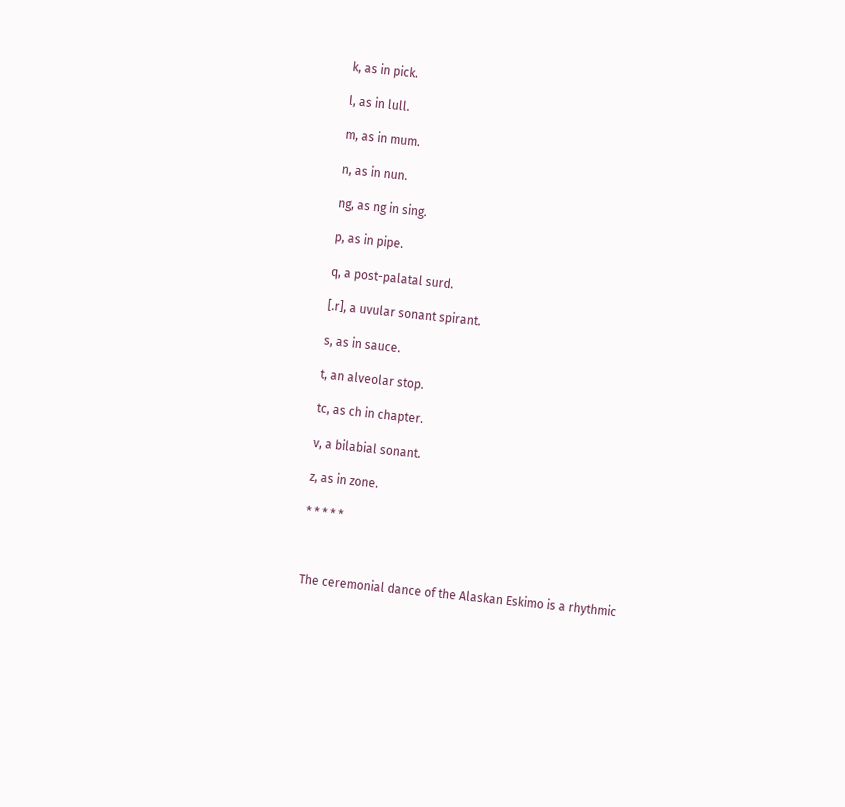k, as in pick.

l, as in lull.

m, as in mum.

n, as in nun.

ng, as ng in sing.

p, as in pipe.

q, a post-palatal surd.

[.r], a uvular sonant spirant.

s, as in sauce.

t, an alveolar stop.

tc, as ch in chapter.

v, a bilabial sonant.

z, as in zone.

* * * * *



The ceremonial dance of the Alaskan Eskimo is a rhythmic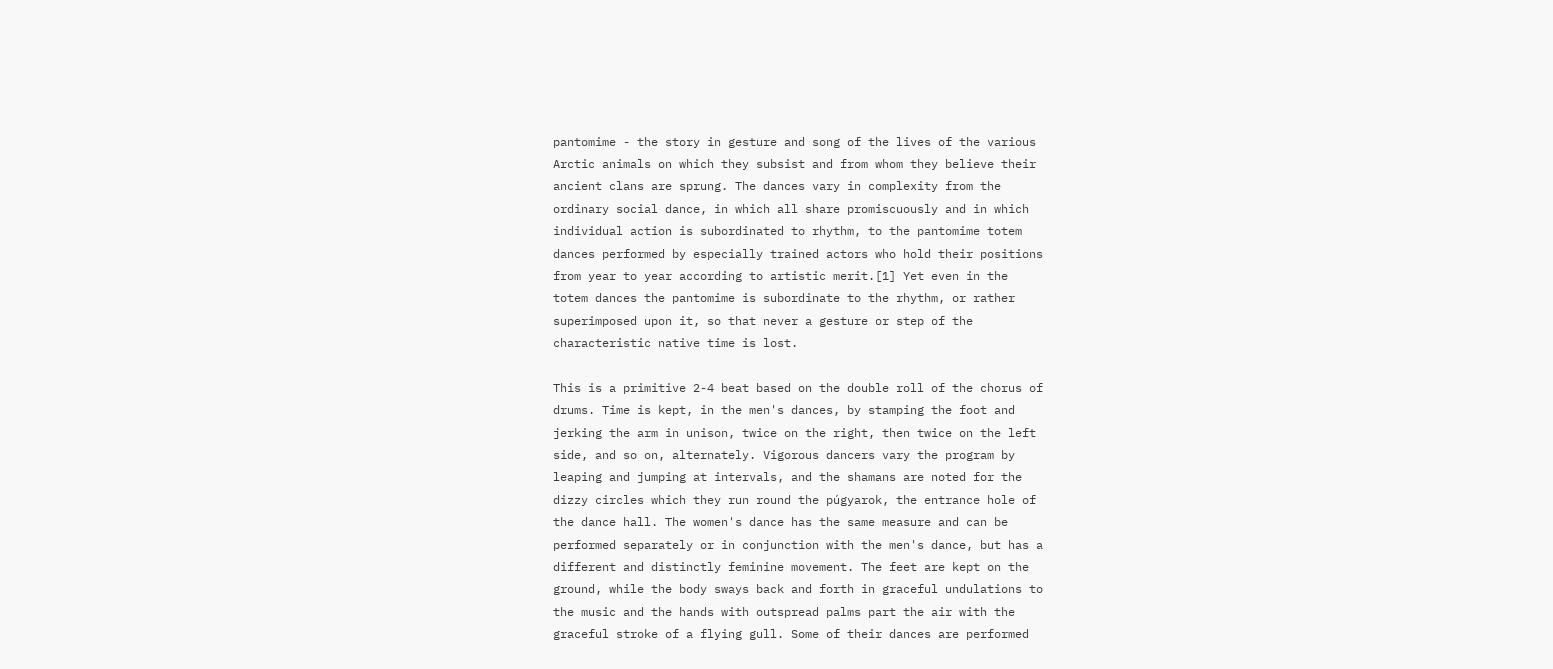pantomime - the story in gesture and song of the lives of the various
Arctic animals on which they subsist and from whom they believe their
ancient clans are sprung. The dances vary in complexity from the
ordinary social dance, in which all share promiscuously and in which
individual action is subordinated to rhythm, to the pantomime totem
dances performed by especially trained actors who hold their positions
from year to year according to artistic merit.[1] Yet even in the
totem dances the pantomime is subordinate to the rhythm, or rather
superimposed upon it, so that never a gesture or step of the
characteristic native time is lost.

This is a primitive 2-4 beat based on the double roll of the chorus of
drums. Time is kept, in the men's dances, by stamping the foot and
jerking the arm in unison, twice on the right, then twice on the left
side, and so on, alternately. Vigorous dancers vary the program by
leaping and jumping at intervals, and the shamans are noted for the
dizzy circles which they run round the púgyarok, the entrance hole of
the dance hall. The women's dance has the same measure and can be
performed separately or in conjunction with the men's dance, but has a
different and distinctly feminine movement. The feet are kept on the
ground, while the body sways back and forth in graceful undulations to
the music and the hands with outspread palms part the air with the
graceful stroke of a flying gull. Some of their dances are performed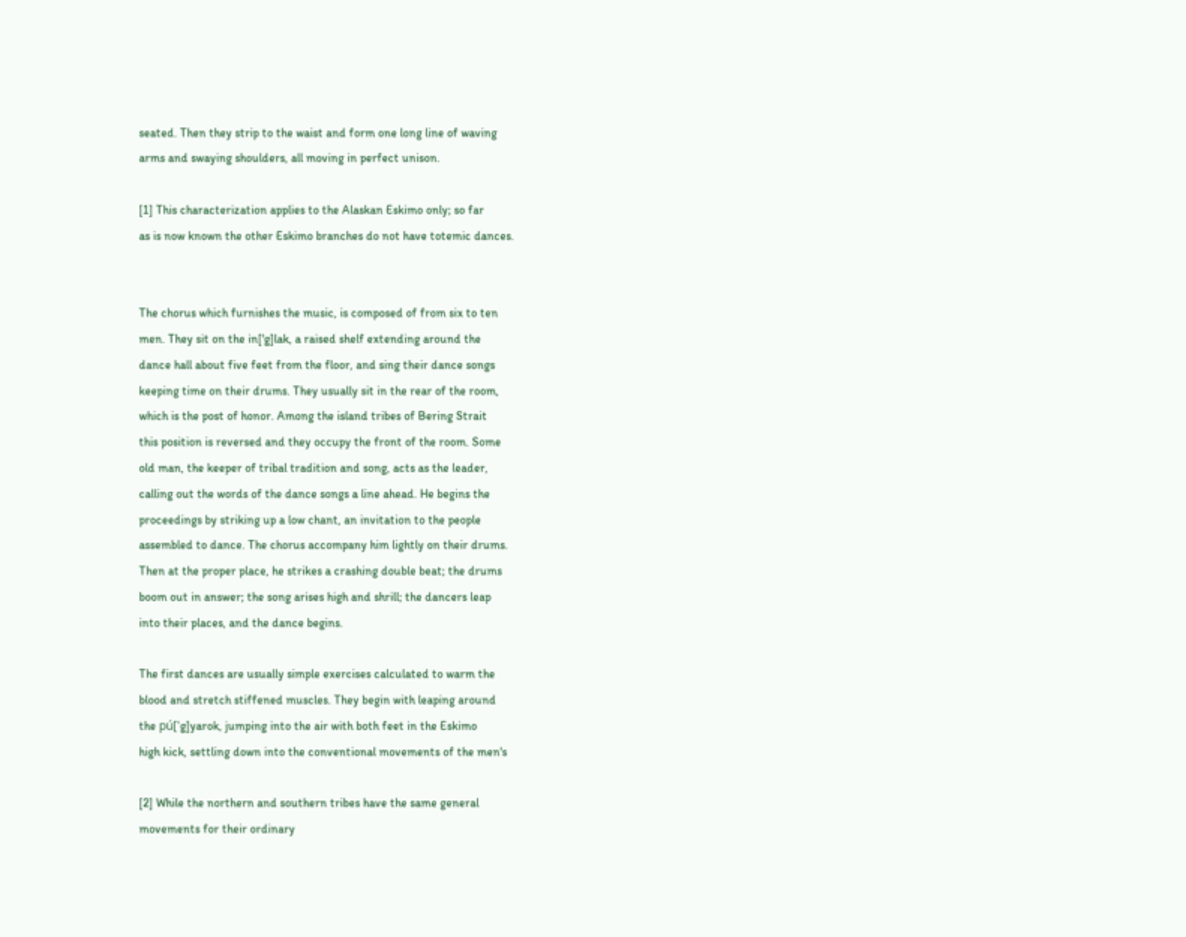seated. Then they strip to the waist and form one long line of waving
arms and swaying shoulders, all moving in perfect unison.

[1] This characterization applies to the Alaskan Eskimo only; so far
as is now known the other Eskimo branches do not have totemic dances.


The chorus which furnishes the music, is composed of from six to ten
men. They sit on the in['g]lak, a raised shelf extending around the
dance hall about five feet from the floor, and sing their dance songs
keeping time on their drums. They usually sit in the rear of the room,
which is the post of honor. Among the island tribes of Bering Strait
this position is reversed and they occupy the front of the room. Some
old man, the keeper of tribal tradition and song, acts as the leader,
calling out the words of the dance songs a line ahead. He begins the
proceedings by striking up a low chant, an invitation to the people
assembled to dance. The chorus accompany him lightly on their drums.
Then at the proper place, he strikes a crashing double beat; the drums
boom out in answer; the song arises high and shrill; the dancers leap
into their places, and the dance begins.

The first dances are usually simple exercises calculated to warm the
blood and stretch stiffened muscles. They begin with leaping around
the pú['g]yarok, jumping into the air with both feet in the Eskimo
high kick, settling down into the conventional movements of the men's

[2] While the northern and southern tribes have the same general
movements for their ordinary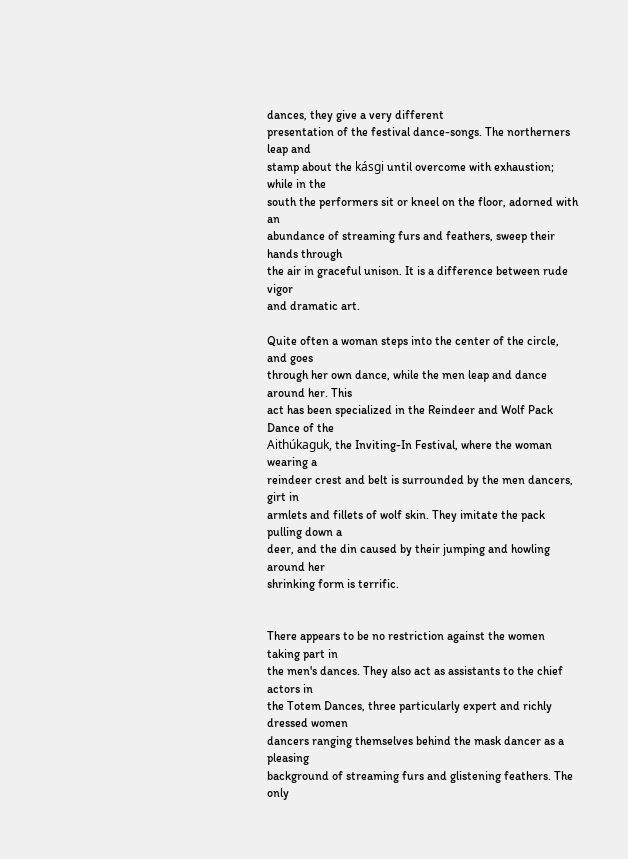dances, they give a very different
presentation of the festival dance-songs. The northerners leap and
stamp about the kásgi until overcome with exhaustion; while in the
south the performers sit or kneel on the floor, adorned with an
abundance of streaming furs and feathers, sweep their hands through
the air in graceful unison. It is a difference between rude vigor
and dramatic art.

Quite often a woman steps into the center of the circle, and goes
through her own dance, while the men leap and dance around her. This
act has been specialized in the Reindeer and Wolf Pack Dance of the
Aithúkaguk, the Inviting-In Festival, where the woman wearing a
reindeer crest and belt is surrounded by the men dancers, girt in
armlets and fillets of wolf skin. They imitate the pack pulling down a
deer, and the din caused by their jumping and howling around her
shrinking form is terrific.


There appears to be no restriction against the women taking part in
the men's dances. They also act as assistants to the chief actors in
the Totem Dances, three particularly expert and richly dressed women
dancers ranging themselves behind the mask dancer as a pleasing
background of streaming furs and glistening feathers. The only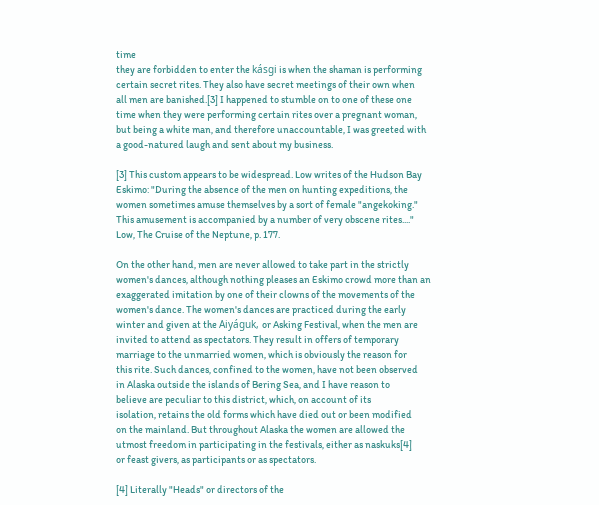time
they are forbidden to enter the kásgi is when the shaman is performing
certain secret rites. They also have secret meetings of their own when
all men are banished.[3] I happened to stumble on to one of these one
time when they were performing certain rites over a pregnant woman,
but being a white man, and therefore unaccountable, I was greeted with
a good-natured laugh and sent about my business.

[3] This custom appears to be widespread. Low writes of the Hudson Bay
Eskimo: "During the absence of the men on hunting expeditions, the
women sometimes amuse themselves by a sort of female "angekoking."
This amusement is accompanied by a number of very obscene rites...."
Low, The Cruise of the Neptune, p. 177.

On the other hand, men are never allowed to take part in the strictly
women's dances, although nothing pleases an Eskimo crowd more than an
exaggerated imitation by one of their clowns of the movements of the
women's dance. The women's dances are practiced during the early
winter and given at the Aiyáguk, or Asking Festival, when the men are
invited to attend as spectators. They result in offers of temporary
marriage to the unmarried women, which is obviously the reason for
this rite. Such dances, confined to the women, have not been observed
in Alaska outside the islands of Bering Sea, and I have reason to
believe are peculiar to this district, which, on account of its
isolation, retains the old forms which have died out or been modified
on the mainland. But throughout Alaska the women are allowed the
utmost freedom in participating in the festivals, either as naskuks[4]
or feast givers, as participants or as spectators.

[4] Literally "Heads" or directors of the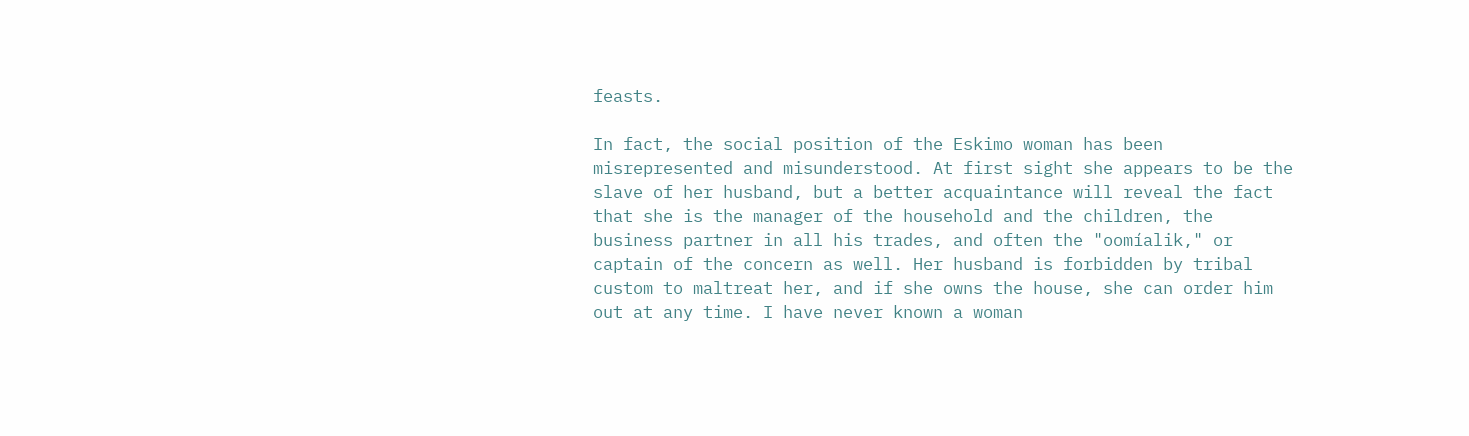feasts.

In fact, the social position of the Eskimo woman has been
misrepresented and misunderstood. At first sight she appears to be the
slave of her husband, but a better acquaintance will reveal the fact
that she is the manager of the household and the children, the
business partner in all his trades, and often the "oomíalik," or
captain of the concern as well. Her husband is forbidden by tribal
custom to maltreat her, and if she owns the house, she can order him
out at any time. I have never known a woman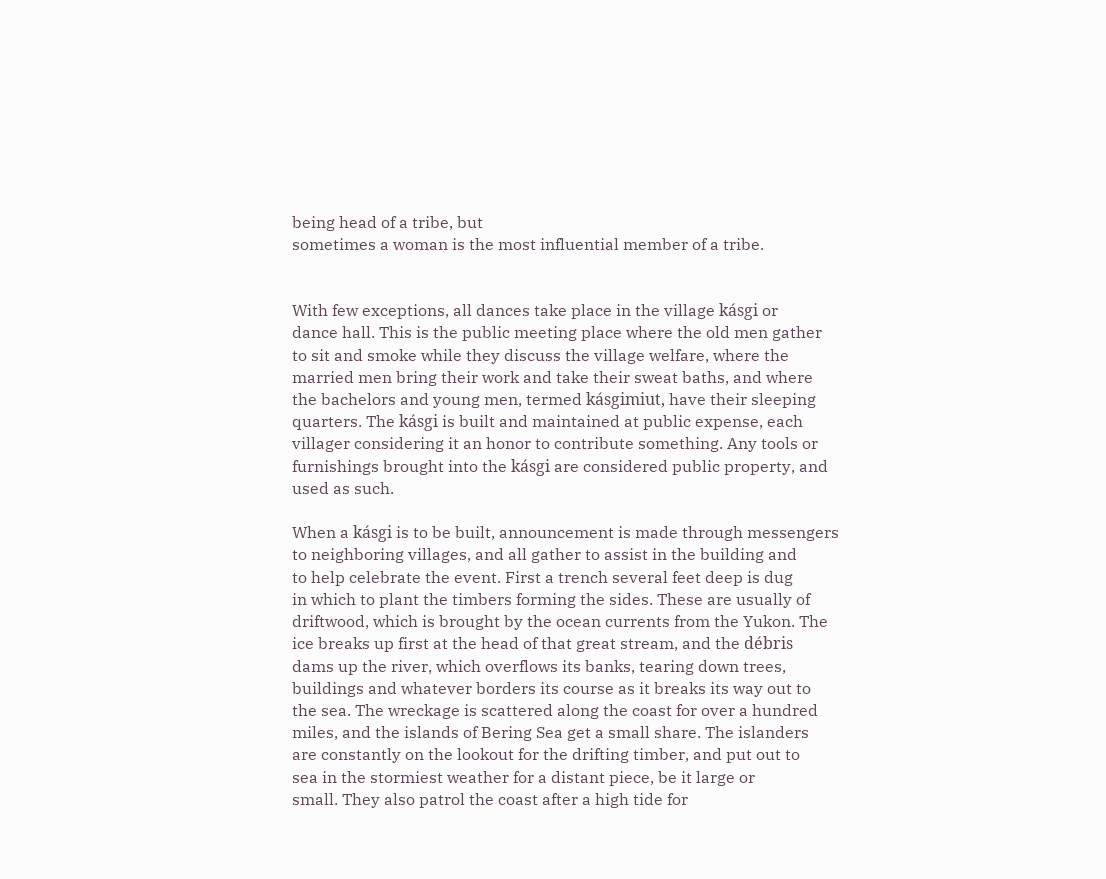being head of a tribe, but
sometimes a woman is the most influential member of a tribe.


With few exceptions, all dances take place in the village kásgi or
dance hall. This is the public meeting place where the old men gather
to sit and smoke while they discuss the village welfare, where the
married men bring their work and take their sweat baths, and where
the bachelors and young men, termed kásgimiut, have their sleeping
quarters. The kásgi is built and maintained at public expense, each
villager considering it an honor to contribute something. Any tools or
furnishings brought into the kásgi are considered public property, and
used as such.

When a kásgi is to be built, announcement is made through messengers
to neighboring villages, and all gather to assist in the building and
to help celebrate the event. First a trench several feet deep is dug
in which to plant the timbers forming the sides. These are usually of
driftwood, which is brought by the ocean currents from the Yukon. The
ice breaks up first at the head of that great stream, and the débris
dams up the river, which overflows its banks, tearing down trees,
buildings and whatever borders its course as it breaks its way out to
the sea. The wreckage is scattered along the coast for over a hundred
miles, and the islands of Bering Sea get a small share. The islanders
are constantly on the lookout for the drifting timber, and put out to
sea in the stormiest weather for a distant piece, be it large or
small. They also patrol the coast after a high tide for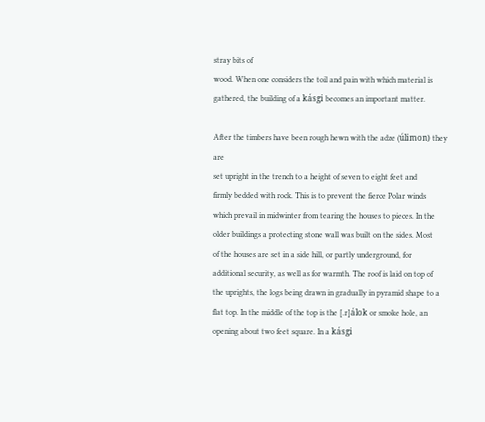stray bits of
wood. When one considers the toil and pain with which material is
gathered, the building of a kásgi becomes an important matter.

After the timbers have been rough hewn with the adze (úlimon) they are
set upright in the trench to a height of seven to eight feet and
firmly bedded with rock. This is to prevent the fierce Polar winds
which prevail in midwinter from tearing the houses to pieces. In the
older buildings a protecting stone wall was built on the sides. Most
of the houses are set in a side hill, or partly underground, for
additional security, as well as for warmth. The roof is laid on top of
the uprights, the logs being drawn in gradually in pyramid shape to a
flat top. In the middle of the top is the [.r]álok or smoke hole, an
opening about two feet square. In a kásgi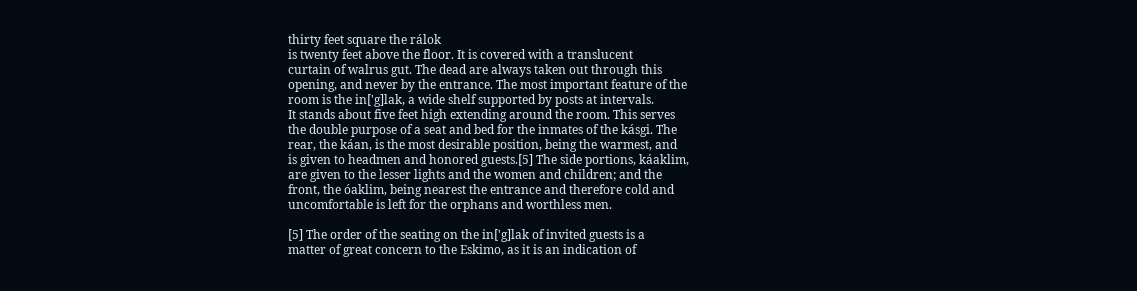thirty feet square the rálok
is twenty feet above the floor. It is covered with a translucent
curtain of walrus gut. The dead are always taken out through this
opening, and never by the entrance. The most important feature of the
room is the in['g]lak, a wide shelf supported by posts at intervals.
It stands about five feet high extending around the room. This serves
the double purpose of a seat and bed for the inmates of the kásgi. The
rear, the káan, is the most desirable position, being the warmest, and
is given to headmen and honored guests.[5] The side portions, káaklim,
are given to the lesser lights and the women and children; and the
front, the óaklim, being nearest the entrance and therefore cold and
uncomfortable is left for the orphans and worthless men.

[5] The order of the seating on the in['g]lak of invited guests is a
matter of great concern to the Eskimo, as it is an indication of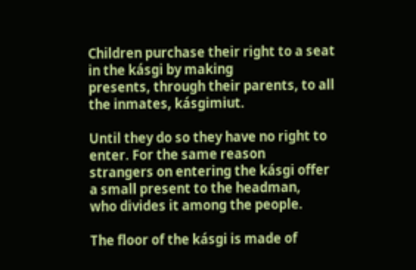Children purchase their right to a seat in the kásgi by making
presents, through their parents, to all the inmates, kásgimiut.

Until they do so they have no right to enter. For the same reason
strangers on entering the kásgi offer a small present to the headman,
who divides it among the people.

The floor of the kásgi is made of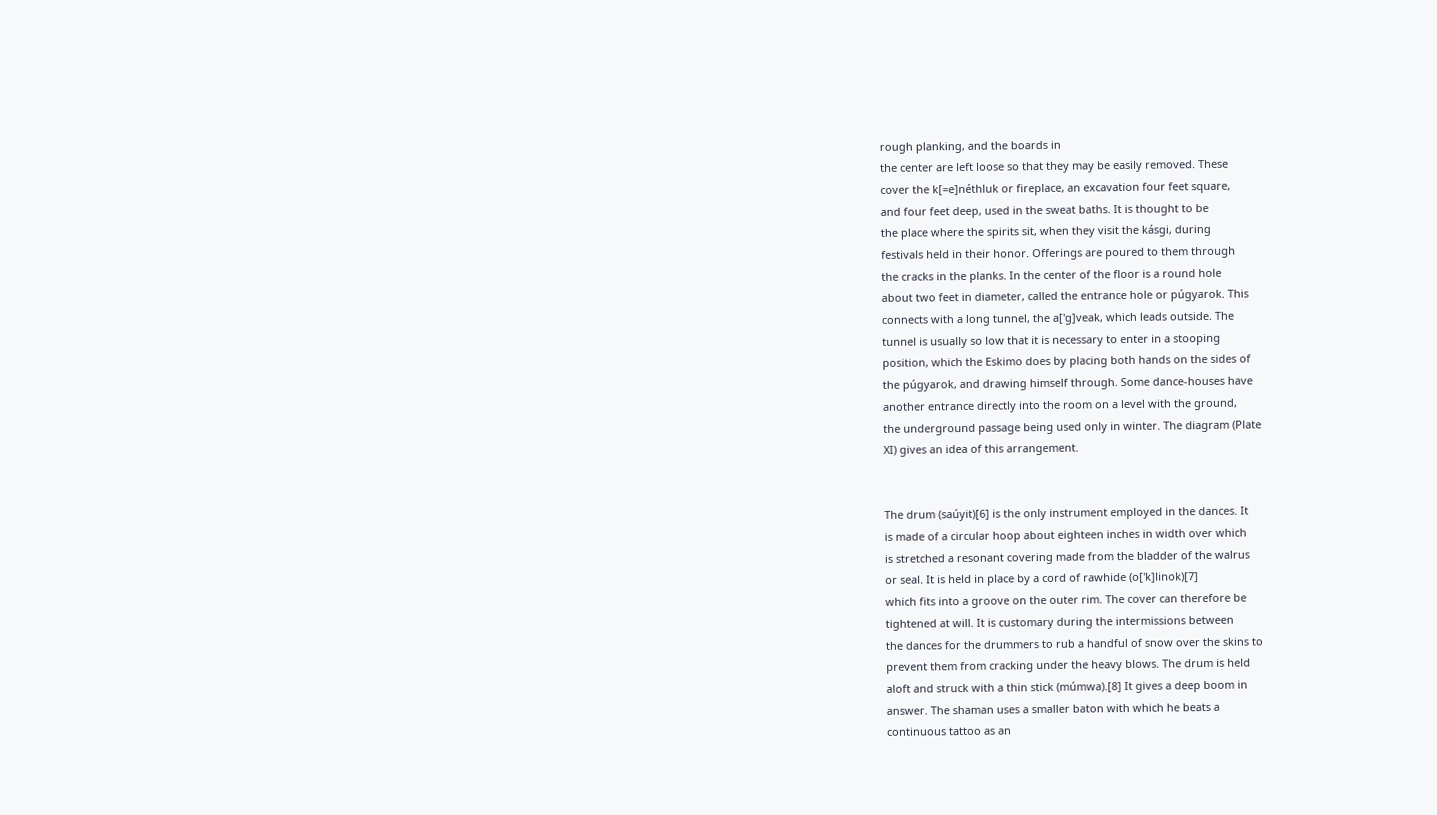rough planking, and the boards in
the center are left loose so that they may be easily removed. These
cover the k[=e]néthluk or fireplace, an excavation four feet square,
and four feet deep, used in the sweat baths. It is thought to be
the place where the spirits sit, when they visit the kásgi, during
festivals held in their honor. Offerings are poured to them through
the cracks in the planks. In the center of the floor is a round hole
about two feet in diameter, called the entrance hole or púgyarok. This
connects with a long tunnel, the a['g]veak, which leads outside. The
tunnel is usually so low that it is necessary to enter in a stooping
position, which the Eskimo does by placing both hands on the sides of
the púgyarok, and drawing himself through. Some dance-houses have
another entrance directly into the room on a level with the ground,
the underground passage being used only in winter. The diagram (Plate
XI) gives an idea of this arrangement.


The drum (saúyit)[6] is the only instrument employed in the dances. It
is made of a circular hoop about eighteen inches in width over which
is stretched a resonant covering made from the bladder of the walrus
or seal. It is held in place by a cord of rawhide (o['k]linok)[7]
which fits into a groove on the outer rim. The cover can therefore be
tightened at will. It is customary during the intermissions between
the dances for the drummers to rub a handful of snow over the skins to
prevent them from cracking under the heavy blows. The drum is held
aloft and struck with a thin stick (múmwa).[8] It gives a deep boom in
answer. The shaman uses a smaller baton with which he beats a
continuous tattoo as an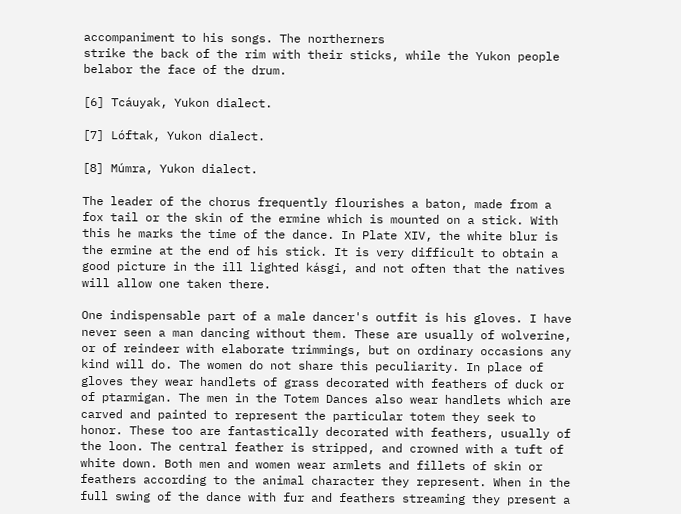accompaniment to his songs. The northerners
strike the back of the rim with their sticks, while the Yukon people
belabor the face of the drum.

[6] Tcáuyak, Yukon dialect.

[7] Lóftak, Yukon dialect.

[8] Múmra, Yukon dialect.

The leader of the chorus frequently flourishes a baton, made from a
fox tail or the skin of the ermine which is mounted on a stick. With
this he marks the time of the dance. In Plate XIV, the white blur is
the ermine at the end of his stick. It is very difficult to obtain a
good picture in the ill lighted kásgi, and not often that the natives
will allow one taken there.

One indispensable part of a male dancer's outfit is his gloves. I have
never seen a man dancing without them. These are usually of wolverine,
or of reindeer with elaborate trimmings, but on ordinary occasions any
kind will do. The women do not share this peculiarity. In place of
gloves they wear handlets of grass decorated with feathers of duck or
of ptarmigan. The men in the Totem Dances also wear handlets which are
carved and painted to represent the particular totem they seek to
honor. These too are fantastically decorated with feathers, usually of
the loon. The central feather is stripped, and crowned with a tuft of
white down. Both men and women wear armlets and fillets of skin or
feathers according to the animal character they represent. When in the
full swing of the dance with fur and feathers streaming they present a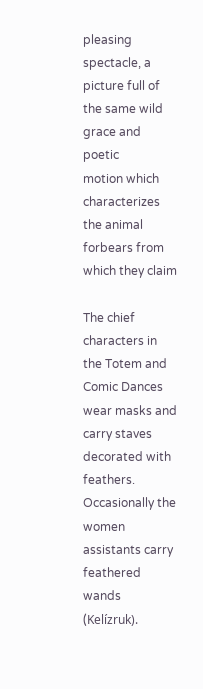pleasing spectacle, a picture full of the same wild grace and poetic
motion which characterizes the animal forbears from which they claim

The chief characters in the Totem and Comic Dances wear masks and
carry staves decorated with feathers. Occasionally the women
assistants carry feathered wands (Kelízruk).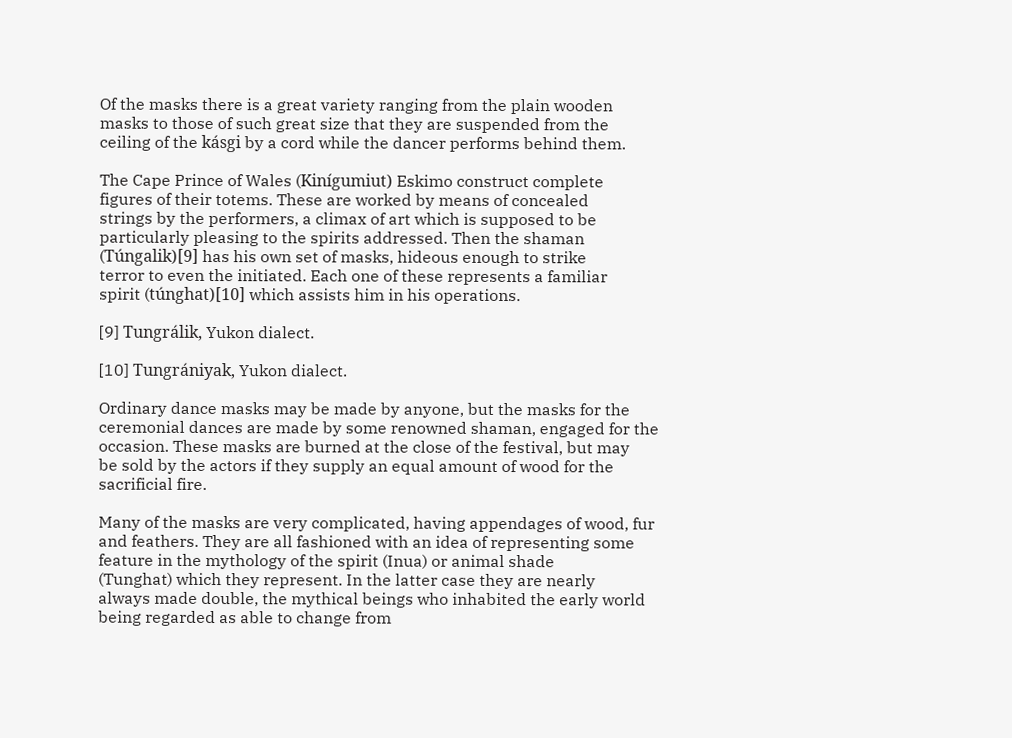Of the masks there is a great variety ranging from the plain wooden
masks to those of such great size that they are suspended from the
ceiling of the kásgi by a cord while the dancer performs behind them.

The Cape Prince of Wales (Kinígumiut) Eskimo construct complete
figures of their totems. These are worked by means of concealed
strings by the performers, a climax of art which is supposed to be
particularly pleasing to the spirits addressed. Then the shaman
(Túngalik)[9] has his own set of masks, hideous enough to strike
terror to even the initiated. Each one of these represents a familiar
spirit (túnghat)[10] which assists him in his operations.

[9] Tungrálik, Yukon dialect.

[10] Tungrániyak, Yukon dialect.

Ordinary dance masks may be made by anyone, but the masks for the
ceremonial dances are made by some renowned shaman, engaged for the
occasion. These masks are burned at the close of the festival, but may
be sold by the actors if they supply an equal amount of wood for the
sacrificial fire.

Many of the masks are very complicated, having appendages of wood, fur
and feathers. They are all fashioned with an idea of representing some
feature in the mythology of the spirit (Inua) or animal shade
(Tunghat) which they represent. In the latter case they are nearly
always made double, the mythical beings who inhabited the early world
being regarded as able to change from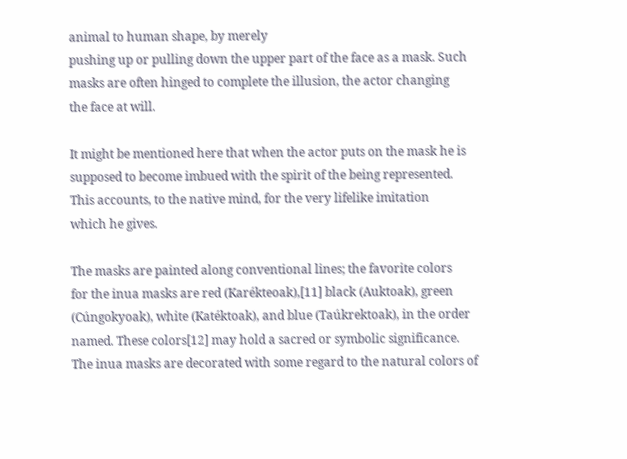animal to human shape, by merely
pushing up or pulling down the upper part of the face as a mask. Such
masks are often hinged to complete the illusion, the actor changing
the face at will.

It might be mentioned here that when the actor puts on the mask he is
supposed to become imbued with the spirit of the being represented.
This accounts, to the native mind, for the very lifelike imitation
which he gives.

The masks are painted along conventional lines; the favorite colors
for the inua masks are red (Karékteoak),[11] black (Auktoak), green
(Cúngokyoak), white (Katéktoak), and blue (Taúkrektoak), in the order
named. These colors[12] may hold a sacred or symbolic significance.
The inua masks are decorated with some regard to the natural colors of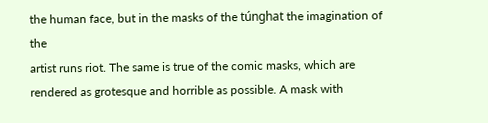the human face, but in the masks of the túnghat the imagination of the
artist runs riot. The same is true of the comic masks, which are
rendered as grotesque and horrible as possible. A mask with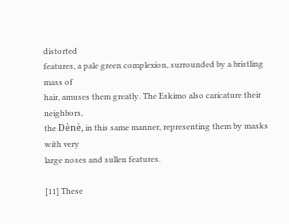distorted
features, a pale green complexion, surrounded by a bristling mass of
hair, amuses them greatly. The Eskimo also caricature their neighbors,
the Dènè, in this same manner, representing them by masks with very
large noses and sullen features.

[11] These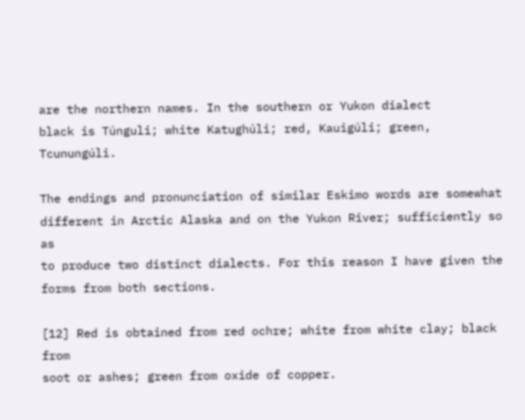are the northern names. In the southern or Yukon dialect
black is Túnguli; white Katughúli; red, Kauigúli; green, Tcunungúli.

The endings and pronunciation of similar Eskimo words are somewhat
different in Arctic Alaska and on the Yukon River; sufficiently so as
to produce two distinct dialects. For this reason I have given the
forms from both sections.

[12] Red is obtained from red ochre; white from white clay; black from
soot or ashes; green from oxide of copper.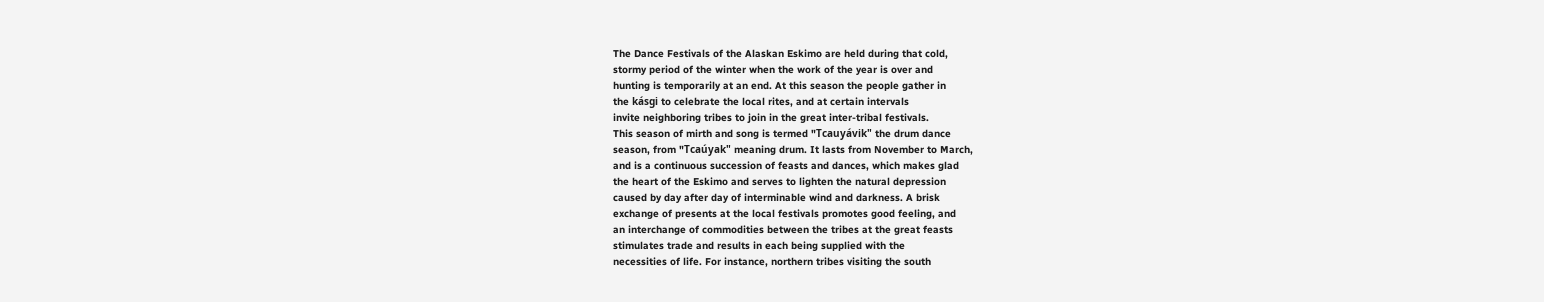The Dance Festivals of the Alaskan Eskimo are held during that cold,
stormy period of the winter when the work of the year is over and
hunting is temporarily at an end. At this season the people gather in
the kásgi to celebrate the local rites, and at certain intervals
invite neighboring tribes to join in the great inter-tribal festivals.
This season of mirth and song is termed "Tcauyávik" the drum dance
season, from "Tcaúyak" meaning drum. It lasts from November to March,
and is a continuous succession of feasts and dances, which makes glad
the heart of the Eskimo and serves to lighten the natural depression
caused by day after day of interminable wind and darkness. A brisk
exchange of presents at the local festivals promotes good feeling, and
an interchange of commodities between the tribes at the great feasts
stimulates trade and results in each being supplied with the
necessities of life. For instance, northern tribes visiting the south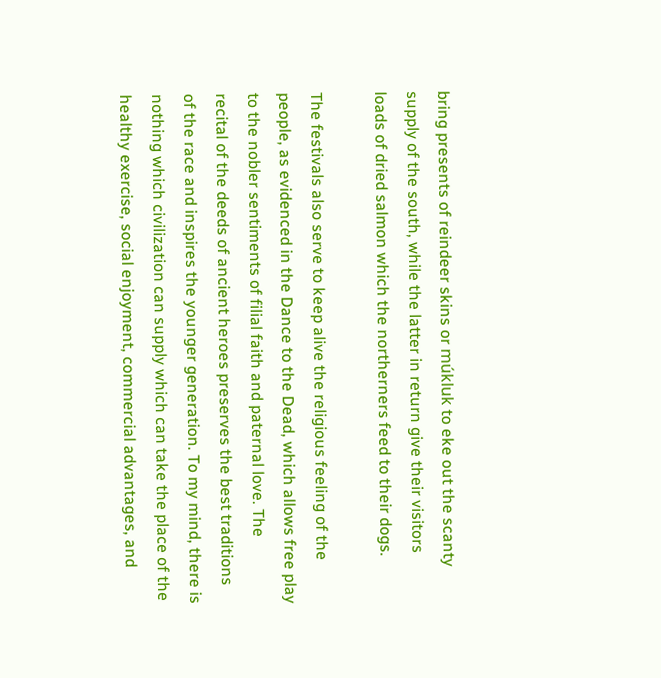bring presents of reindeer skins or múkluk to eke out the scanty
supply of the south, while the latter in return give their visitors
loads of dried salmon which the northerners feed to their dogs.

The festivals also serve to keep alive the religious feeling of the
people, as evidenced in the Dance to the Dead, which allows free play
to the nobler sentiments of filial faith and paternal love. The
recital of the deeds of ancient heroes preserves the best traditions
of the race and inspires the younger generation. To my mind, there is
nothing which civilization can supply which can take the place of the
healthy exercise, social enjoyment, commercial advantages, and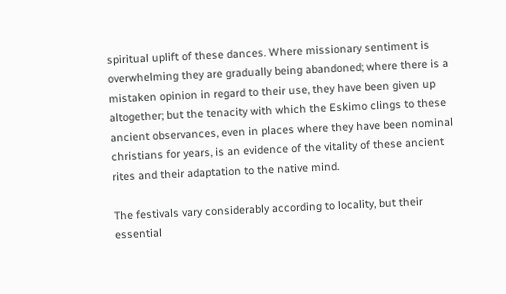spiritual uplift of these dances. Where missionary sentiment is
overwhelming they are gradually being abandoned; where there is a
mistaken opinion in regard to their use, they have been given up
altogether; but the tenacity with which the Eskimo clings to these
ancient observances, even in places where they have been nominal
christians for years, is an evidence of the vitality of these ancient
rites and their adaptation to the native mind.

The festivals vary considerably according to locality, but their
essential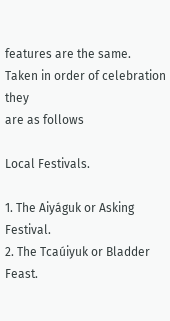features are the same. Taken in order of celebration they
are as follows

Local Festivals.

1. The Aiyáguk or Asking Festival.
2. The Tcaúiyuk or Bladder Feast.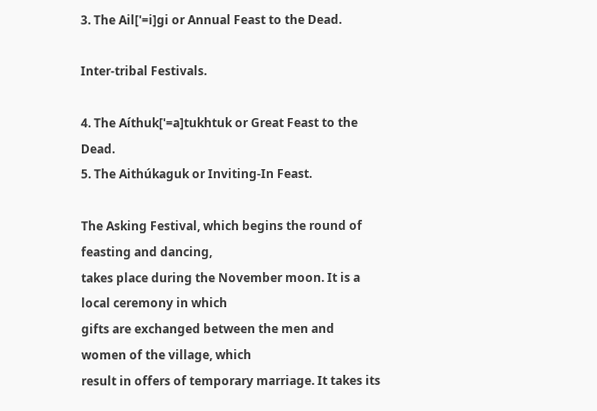3. The Ail['=i]gi or Annual Feast to the Dead.

Inter-tribal Festivals.

4. The Aíthuk['=a]tukhtuk or Great Feast to the Dead.
5. The Aithúkaguk or Inviting-In Feast.

The Asking Festival, which begins the round of feasting and dancing,
takes place during the November moon. It is a local ceremony in which
gifts are exchanged between the men and women of the village, which
result in offers of temporary marriage. It takes its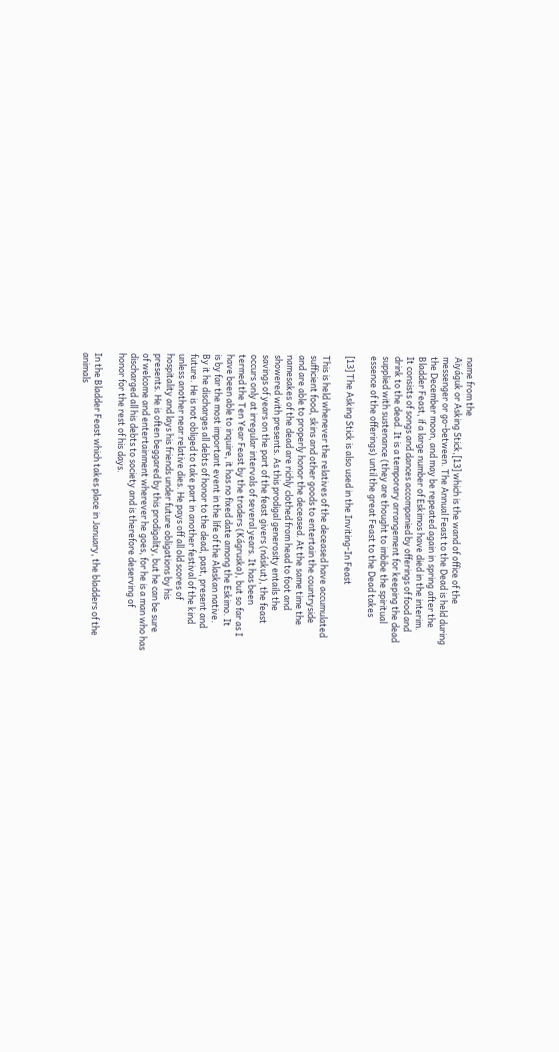name from the
Aiyáguk or Asking Stick,[13] which is the wand of office of the
messenger or go-between. The Annual Feast to the Dead is held during
the December moon, and may be repeated again in spring after the
Bladder Feast, if a large number of Eskimos have died in the interim.
It consists of songs and dances accompanied by offerings of food and
drink to the dead. It is a temporary arrangement for keeping the dead
supplied with sustenance (they are thought to imbibe the spiritual
essence of the offerings) until the great Feast to the Dead takes

[13] The Asking Stick is also used in the Inviting-In Feast

This is held whenever the relatives of the deceased have accumulated
sufficient food, skins and other goods to entertain the countryside
and are able to properly honor the deceased. At the same time the
namesakes of the dead are richly clothed from head to foot and
showered with presents. As this prodigal generosity entails the
savings of years on the part of the feast givers (náskut), the feast
occurs only at irregular intervals of several years. It has been
termed the Ten Year Feast by the traders (Kágruska), but so far as I
have been able to inquire, it has no fixed date among the Eskimo. It
is by far the most important event in the life of the Alaskan native.
By it he discharges all debts of honor to the dead, past, present and
future. He is not obliged to take part in another festival of the kind
unless another near relative dies. He pays off all old scores of
hospitality and lays his friends under future obligations by his
presents. He is often beggared by this prodigality, but he can be sure
of welcome and entertainment wherever he goes, for he is a man who has
discharged all his debts to society and is therefore deserving of
honor for the rest of his days.

In the Bladder Feast which takes place in January, the bladders of the
animals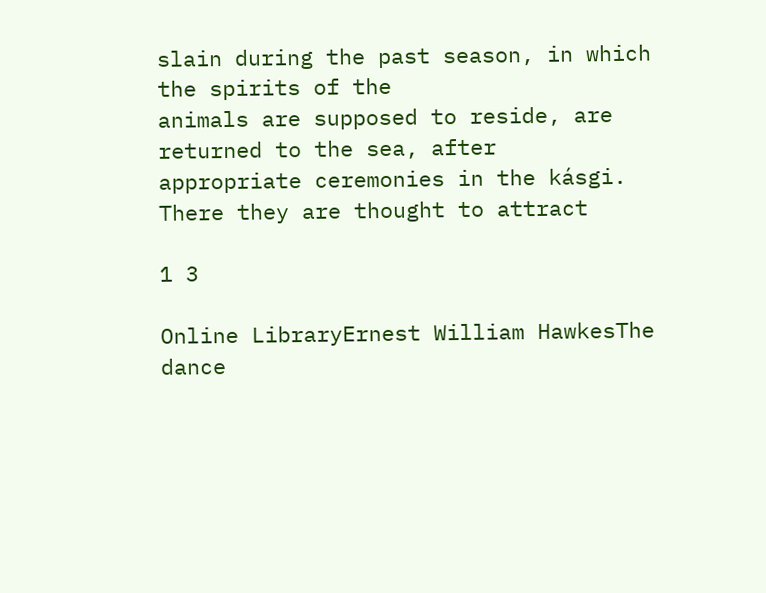slain during the past season, in which the spirits of the
animals are supposed to reside, are returned to the sea, after
appropriate ceremonies in the kásgi. There they are thought to attract

1 3

Online LibraryErnest William HawkesThe dance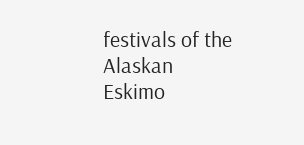festivals of the Alaskan Eskimo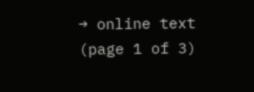→ online text (page 1 of 3)